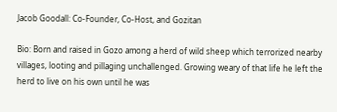Jacob Goodall: Co-Founder, Co-Host, and Gozitan

Bio: Born and raised in Gozo among a herd of wild sheep which terrorized nearby villages, looting and pillaging unchallenged. Growing weary of that life he left the herd to live on his own until he was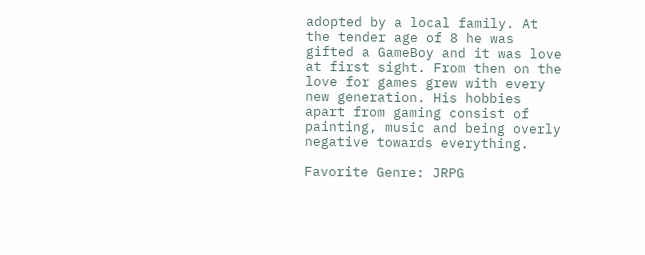adopted by a local family. At the tender age of 8 he was gifted a GameBoy and it was love at first sight. From then on the love for games grew with every new generation. His hobbies apart from gaming consist of painting, music and being overly negative towards everything.

Favorite Genre: JRPG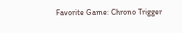Favorite Game: Chrono Trigger